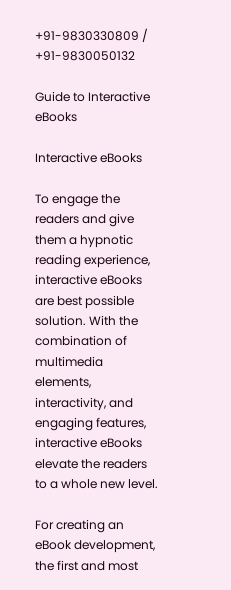+91-9830330809 / +91-9830050132

Guide to Interactive eBooks

Interactive eBooks

To engage the readers and give them a hypnotic reading experience, interactive eBooks are best possible solution. With the combination of multimedia elements, interactivity, and engaging features, interactive eBooks elevate the readers to a whole new level.

For creating an eBook development, the first and most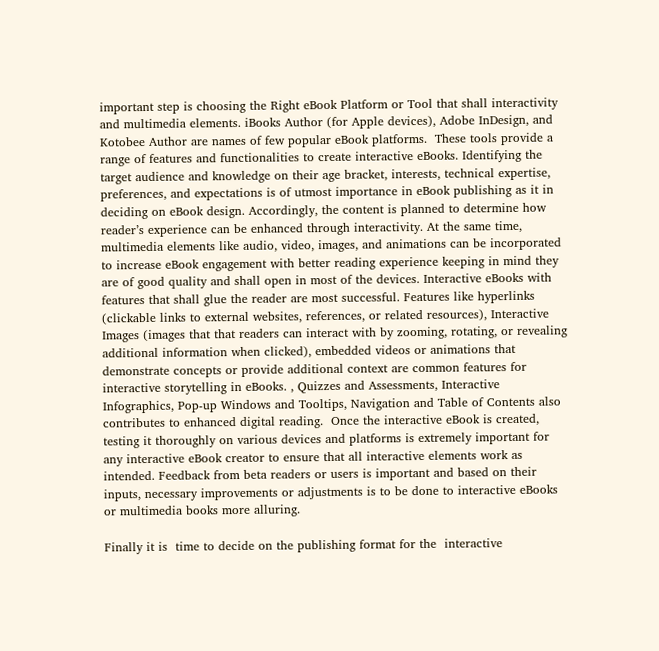important step is choosing the Right eBook Platform or Tool that shall interactivity and multimedia elements. iBooks Author (for Apple devices), Adobe InDesign, and Kotobee Author are names of few popular eBook platforms.  These tools provide a range of features and functionalities to create interactive eBooks. Identifying the target audience and knowledge on their age bracket, interests, technical expertise, preferences, and expectations is of utmost importance in eBook publishing as it in deciding on eBook design. Accordingly, the content is planned to determine how reader’s experience can be enhanced through interactivity. At the same time, multimedia elements like audio, video, images, and animations can be incorporated to increase eBook engagement with better reading experience keeping in mind they are of good quality and shall open in most of the devices. Interactive eBooks with features that shall glue the reader are most successful. Features like hyperlinks (clickable links to external websites, references, or related resources), Interactive Images (images that that readers can interact with by zooming, rotating, or revealing additional information when clicked), embedded videos or animations that demonstrate concepts or provide additional context are common features for interactive storytelling in eBooks. , Quizzes and Assessments, Interactive Infographics, Pop-up Windows and Tooltips, Navigation and Table of Contents also contributes to enhanced digital reading.  Once the interactive eBook is created, testing it thoroughly on various devices and platforms is extremely important for any interactive eBook creator to ensure that all interactive elements work as intended. Feedback from beta readers or users is important and based on their inputs, necessary improvements or adjustments is to be done to interactive eBooks or multimedia books more alluring.

Finally it is  time to decide on the publishing format for the  interactive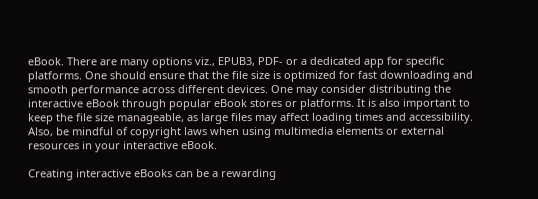eBook. There are many options viz., EPUB3, PDF- or a dedicated app for specific platforms. One should ensure that the file size is optimized for fast downloading and smooth performance across different devices. One may consider distributing the interactive eBook through popular eBook stores or platforms. It is also important to keep the file size manageable, as large files may affect loading times and accessibility. Also, be mindful of copyright laws when using multimedia elements or external resources in your interactive eBook.

Creating interactive eBooks can be a rewarding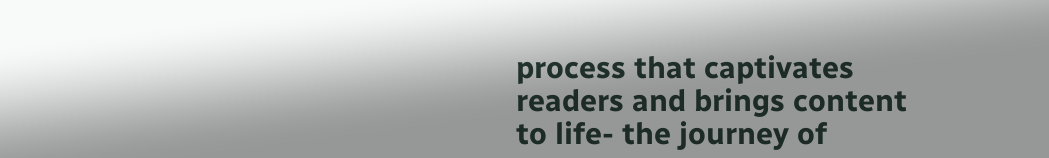process that captivates readers and brings content to life- the journey of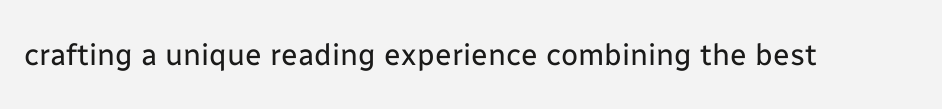crafting a unique reading experience combining the best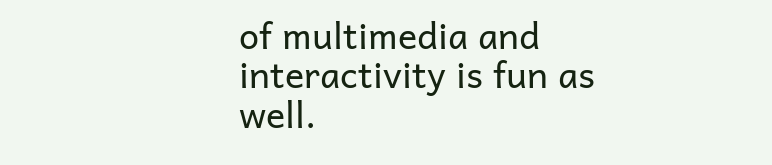of multimedia and interactivity is fun as well.